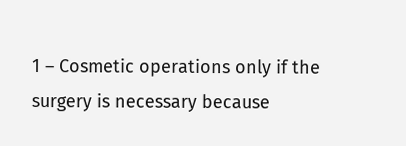1 – Cosmetic operations only if the surgery is necessary because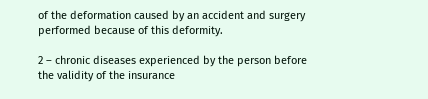of the deformation caused by an accident and surgery performed because of this deformity.

2 – chronic diseases experienced by the person before the validity of the insurance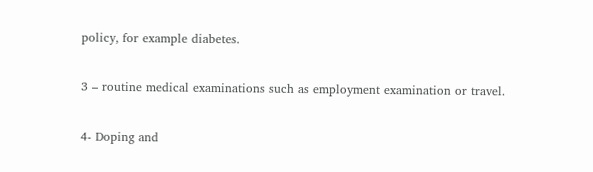policy, for example diabetes.

3 – routine medical examinations such as employment examination or travel.

4- Doping and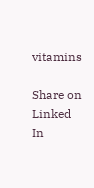vitamins

Share on Linked In